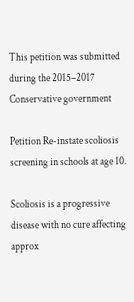This petition was submitted during the 2015–2017 Conservative government

Petition Re-instate scoliosis screening in schools at age 10.

Scoliosis is a progressive disease with no cure affecting approx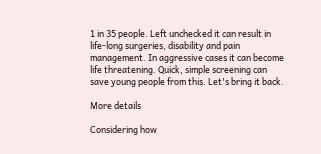1 in 35 people. Left unchecked it can result in life-long surgeries, disability and pain management. In aggressive cases it can become life threatening. Quick, simple screening can save young people from this. Let's bring it back.

More details

Considering how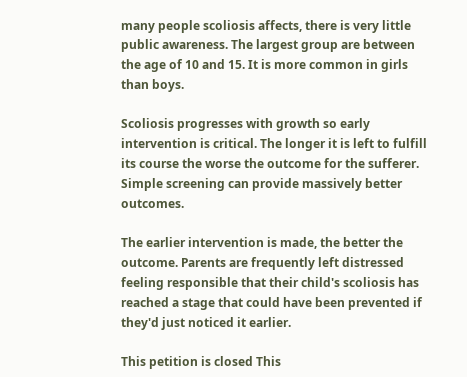many people scoliosis affects, there is very little public awareness. The largest group are between the age of 10 and 15. It is more common in girls than boys.

Scoliosis progresses with growth so early intervention is critical. The longer it is left to fulfill its course the worse the outcome for the sufferer. Simple screening can provide massively better outcomes.

The earlier intervention is made, the better the outcome. Parents are frequently left distressed feeling responsible that their child's scoliosis has reached a stage that could have been prevented if they'd just noticed it earlier.

This petition is closed This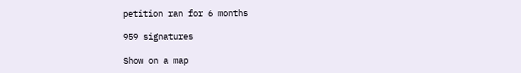petition ran for 6 months

959 signatures

Show on a map